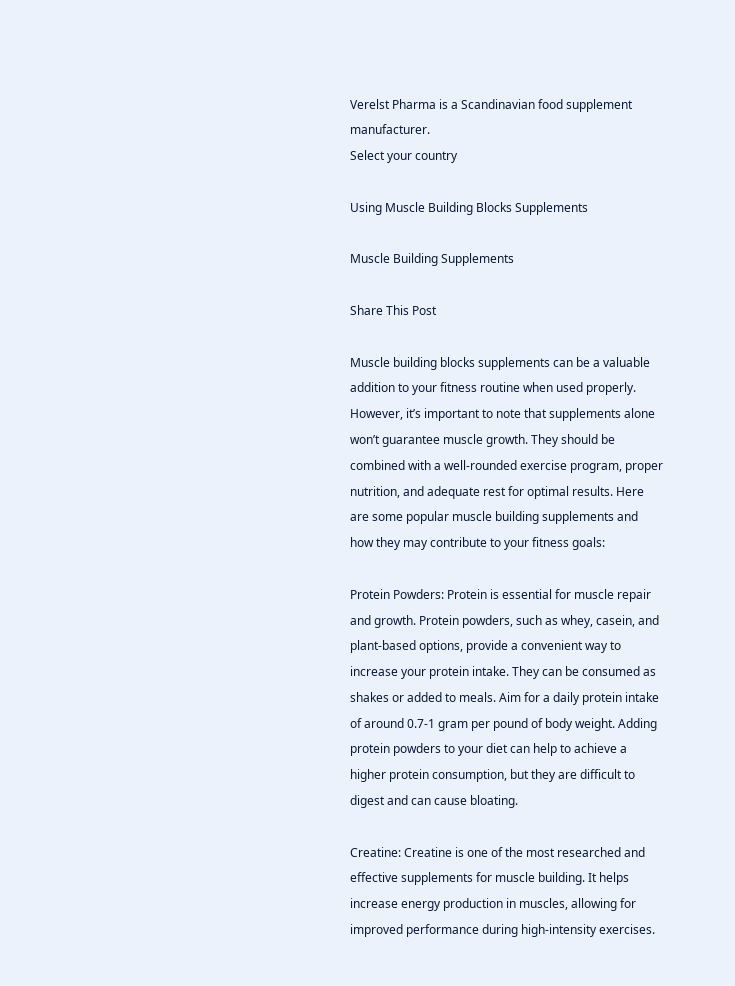Verelst Pharma is a Scandinavian food supplement manufacturer.
Select your country

Using Muscle Building Blocks Supplements

Muscle Building Supplements

Share This Post

Muscle building blocks supplements can be a valuable addition to your fitness routine when used properly. However, it’s important to note that supplements alone won’t guarantee muscle growth. They should be combined with a well-rounded exercise program, proper nutrition, and adequate rest for optimal results. Here are some popular muscle building supplements and how they may contribute to your fitness goals:

Protein Powders: Protein is essential for muscle repair and growth. Protein powders, such as whey, casein, and plant-based options, provide a convenient way to increase your protein intake. They can be consumed as shakes or added to meals. Aim for a daily protein intake of around 0.7-1 gram per pound of body weight. Adding protein powders to your diet can help to achieve a higher protein consumption, but they are difficult to digest and can cause bloating.

Creatine: Creatine is one of the most researched and effective supplements for muscle building. It helps increase energy production in muscles, allowing for improved performance during high-intensity exercises.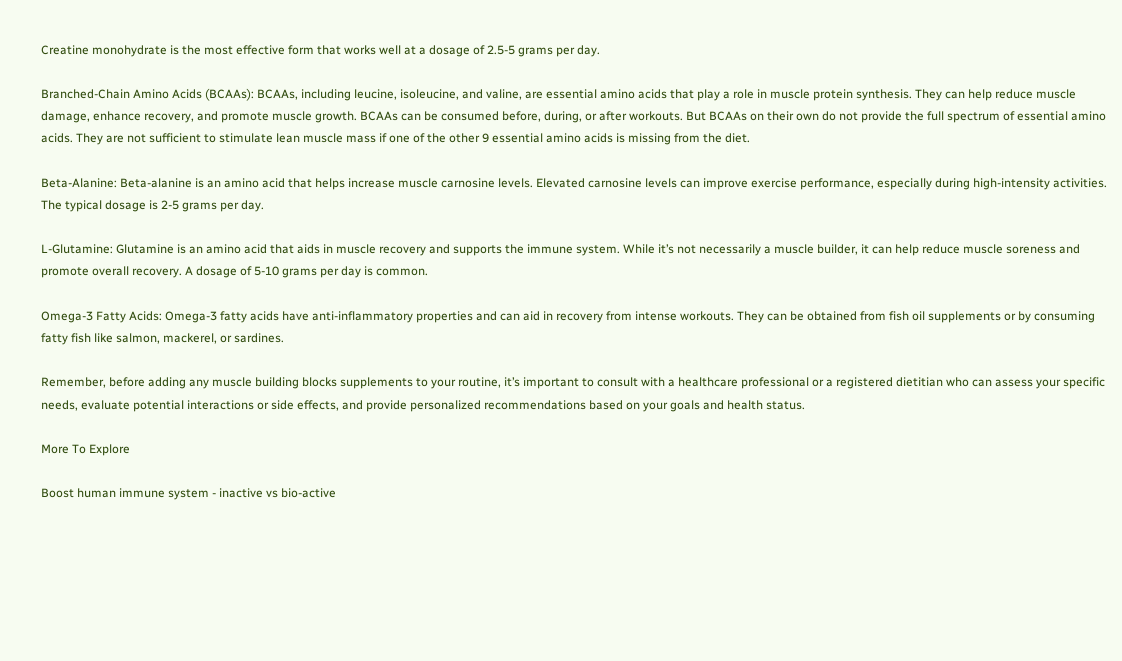Creatine monohydrate is the most effective form that works well at a dosage of 2.5-5 grams per day.

Branched-Chain Amino Acids (BCAAs): BCAAs, including leucine, isoleucine, and valine, are essential amino acids that play a role in muscle protein synthesis. They can help reduce muscle damage, enhance recovery, and promote muscle growth. BCAAs can be consumed before, during, or after workouts. But BCAAs on their own do not provide the full spectrum of essential amino acids. They are not sufficient to stimulate lean muscle mass if one of the other 9 essential amino acids is missing from the diet.

Beta-Alanine: Beta-alanine is an amino acid that helps increase muscle carnosine levels. Elevated carnosine levels can improve exercise performance, especially during high-intensity activities. The typical dosage is 2-5 grams per day.

L-Glutamine: Glutamine is an amino acid that aids in muscle recovery and supports the immune system. While it’s not necessarily a muscle builder, it can help reduce muscle soreness and promote overall recovery. A dosage of 5-10 grams per day is common.

Omega-3 Fatty Acids: Omega-3 fatty acids have anti-inflammatory properties and can aid in recovery from intense workouts. They can be obtained from fish oil supplements or by consuming fatty fish like salmon, mackerel, or sardines.

Remember, before adding any muscle building blocks supplements to your routine, it’s important to consult with a healthcare professional or a registered dietitian who can assess your specific needs, evaluate potential interactions or side effects, and provide personalized recommendations based on your goals and health status.

More To Explore

Boost human immune system - inactive vs bio-active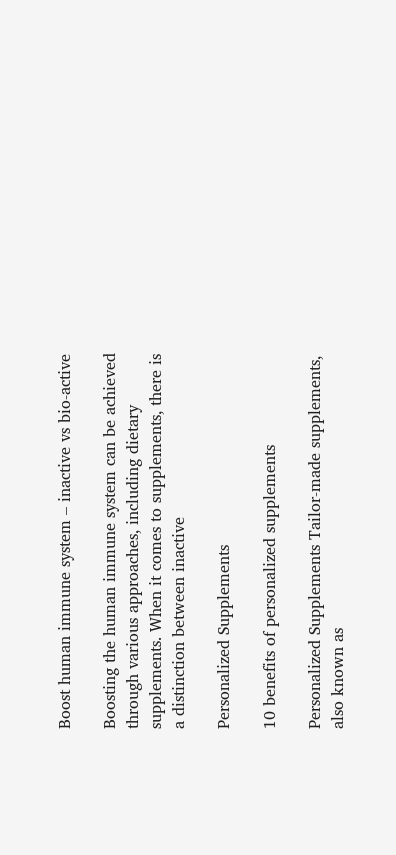Boost human immune system – inactive vs bio-active

Boosting the human immune system can be achieved through various approaches, including dietary supplements. When it comes to supplements, there is a distinction between inactive

Personalized Supplements

10 benefits of personalized supplements

Personalized Supplements Tailor-made supplements, also known as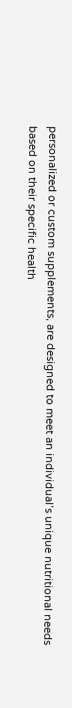personalized or custom supplements, are designed to meet an individual’s unique nutritional needs based on their specific health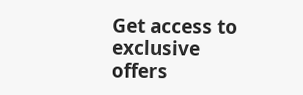Get access to exclusive offers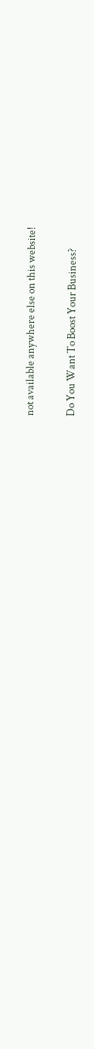not available anywhere else on this website!

Do You Want To Boost Your Business?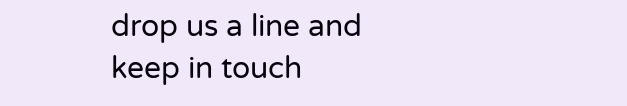drop us a line and keep in touch